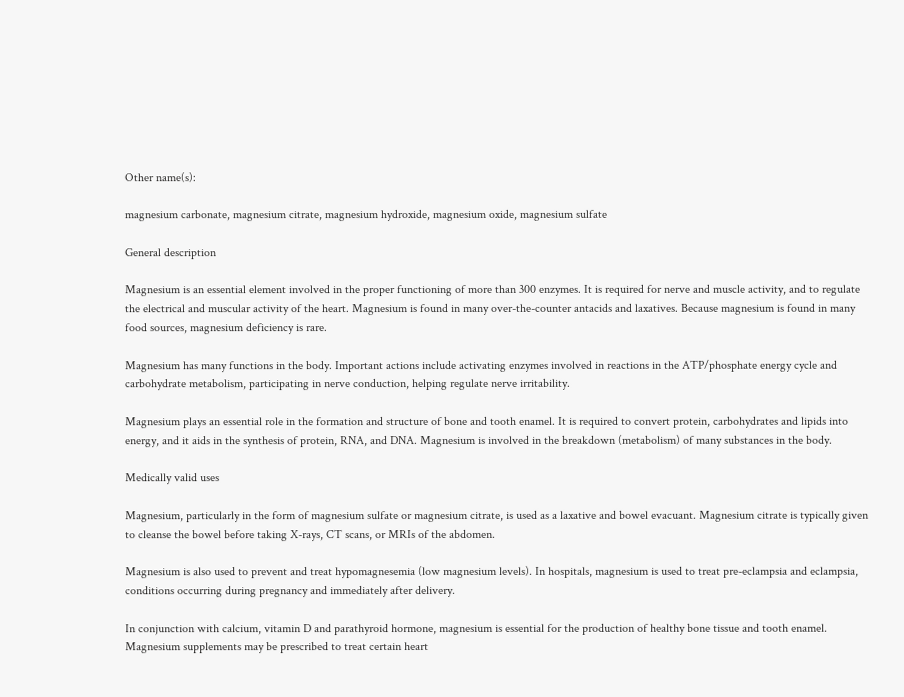Other name(s):

magnesium carbonate, magnesium citrate, magnesium hydroxide, magnesium oxide, magnesium sulfate

General description

Magnesium is an essential element involved in the proper functioning of more than 300 enzymes. It is required for nerve and muscle activity, and to regulate the electrical and muscular activity of the heart. Magnesium is found in many over-the-counter antacids and laxatives. Because magnesium is found in many food sources, magnesium deficiency is rare.

Magnesium has many functions in the body. Important actions include activating enzymes involved in reactions in the ATP/phosphate energy cycle and carbohydrate metabolism, participating in nerve conduction, helping regulate nerve irritability.

Magnesium plays an essential role in the formation and structure of bone and tooth enamel. It is required to convert protein, carbohydrates and lipids into energy, and it aids in the synthesis of protein, RNA, and DNA. Magnesium is involved in the breakdown (metabolism) of many substances in the body.

Medically valid uses

Magnesium, particularly in the form of magnesium sulfate or magnesium citrate, is used as a laxative and bowel evacuant. Magnesium citrate is typically given to cleanse the bowel before taking X-rays, CT scans, or MRIs of the abdomen.

Magnesium is also used to prevent and treat hypomagnesemia (low magnesium levels). In hospitals, magnesium is used to treat pre-eclampsia and eclampsia, conditions occurring during pregnancy and immediately after delivery.

In conjunction with calcium, vitamin D and parathyroid hormone, magnesium is essential for the production of healthy bone tissue and tooth enamel. Magnesium supplements may be prescribed to treat certain heart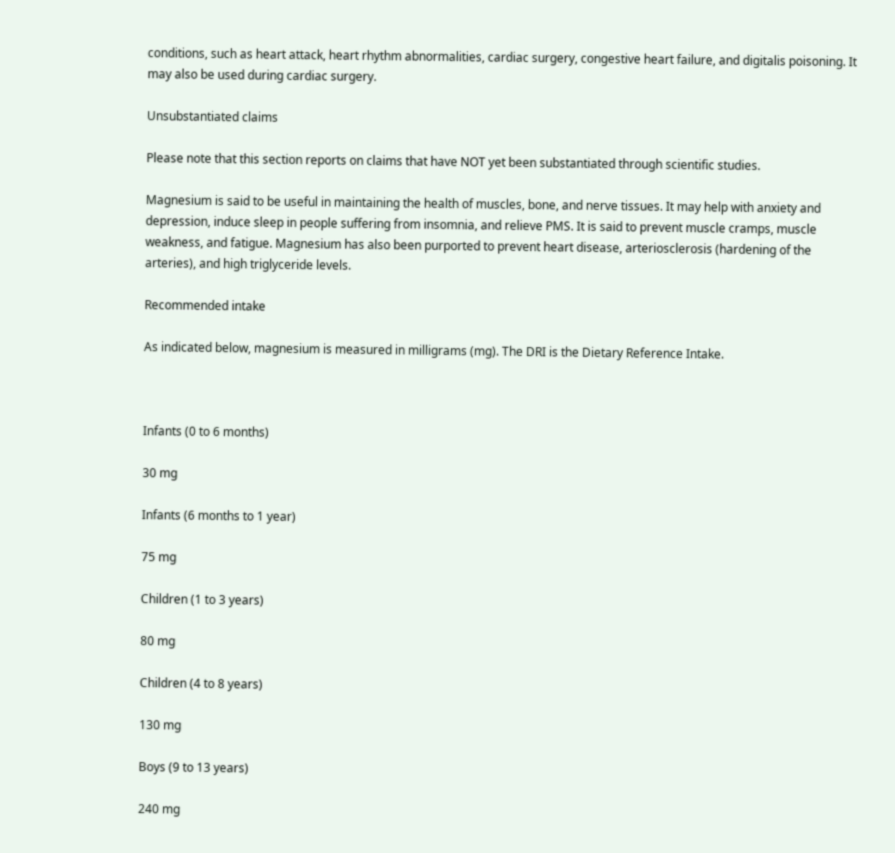conditions, such as heart attack, heart rhythm abnormalities, cardiac surgery, congestive heart failure, and digitalis poisoning. It may also be used during cardiac surgery.

Unsubstantiated claims

Please note that this section reports on claims that have NOT yet been substantiated through scientific studies.

Magnesium is said to be useful in maintaining the health of muscles, bone, and nerve tissues. It may help with anxiety and depression, induce sleep in people suffering from insomnia, and relieve PMS. It is said to prevent muscle cramps, muscle weakness, and fatigue. Magnesium has also been purported to prevent heart disease, arteriosclerosis (hardening of the arteries), and high triglyceride levels.

Recommended intake

As indicated below, magnesium is measured in milligrams (mg). The DRI is the Dietary Reference Intake.



Infants (0 to 6 months)

30 mg

Infants (6 months to 1 year)

75 mg

Children (1 to 3 years)

80 mg

Children (4 to 8 years)

130 mg

Boys (9 to 13 years)

240 mg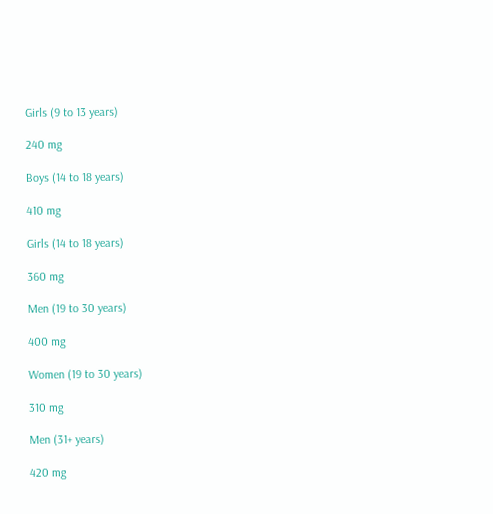Girls (9 to 13 years)

240 mg

Boys (14 to 18 years)

410 mg

Girls (14 to 18 years)

360 mg

Men (19 to 30 years)

400 mg

Women (19 to 30 years)

310 mg

Men (31+ years)

420 mg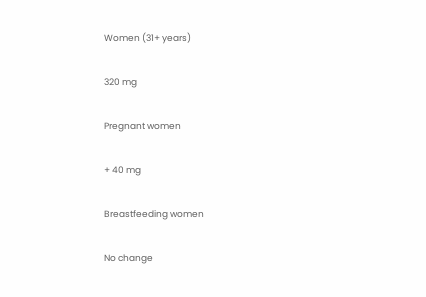Women (31+ years)

320 mg

Pregnant women

+ 40 mg

Breastfeeding women

No change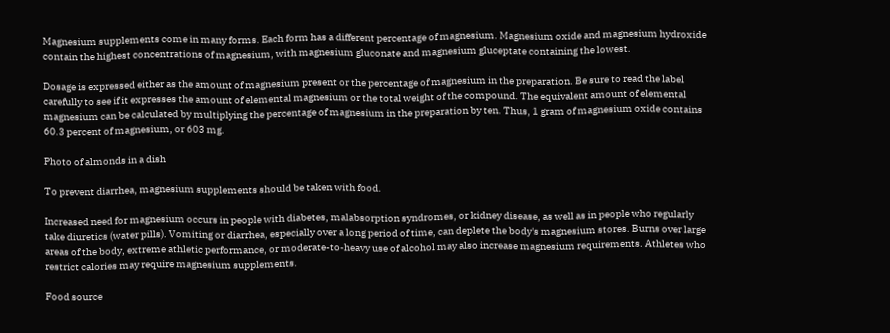Magnesium supplements come in many forms. Each form has a different percentage of magnesium. Magnesium oxide and magnesium hydroxide contain the highest concentrations of magnesium, with magnesium gluconate and magnesium gluceptate containing the lowest.

Dosage is expressed either as the amount of magnesium present or the percentage of magnesium in the preparation. Be sure to read the label carefully to see if it expresses the amount of elemental magnesium or the total weight of the compound. The equivalent amount of elemental magnesium can be calculated by multiplying the percentage of magnesium in the preparation by ten. Thus, 1 gram of magnesium oxide contains 60.3 percent of magnesium, or 603 mg.

Photo of almonds in a dish

To prevent diarrhea, magnesium supplements should be taken with food.

Increased need for magnesium occurs in people with diabetes, malabsorption syndromes, or kidney disease, as well as in people who regularly take diuretics (water pills). Vomiting or diarrhea, especially over a long period of time, can deplete the body's magnesium stores. Burns over large areas of the body, extreme athletic performance, or moderate-to-heavy use of alcohol may also increase magnesium requirements. Athletes who restrict calories may require magnesium supplements.

Food source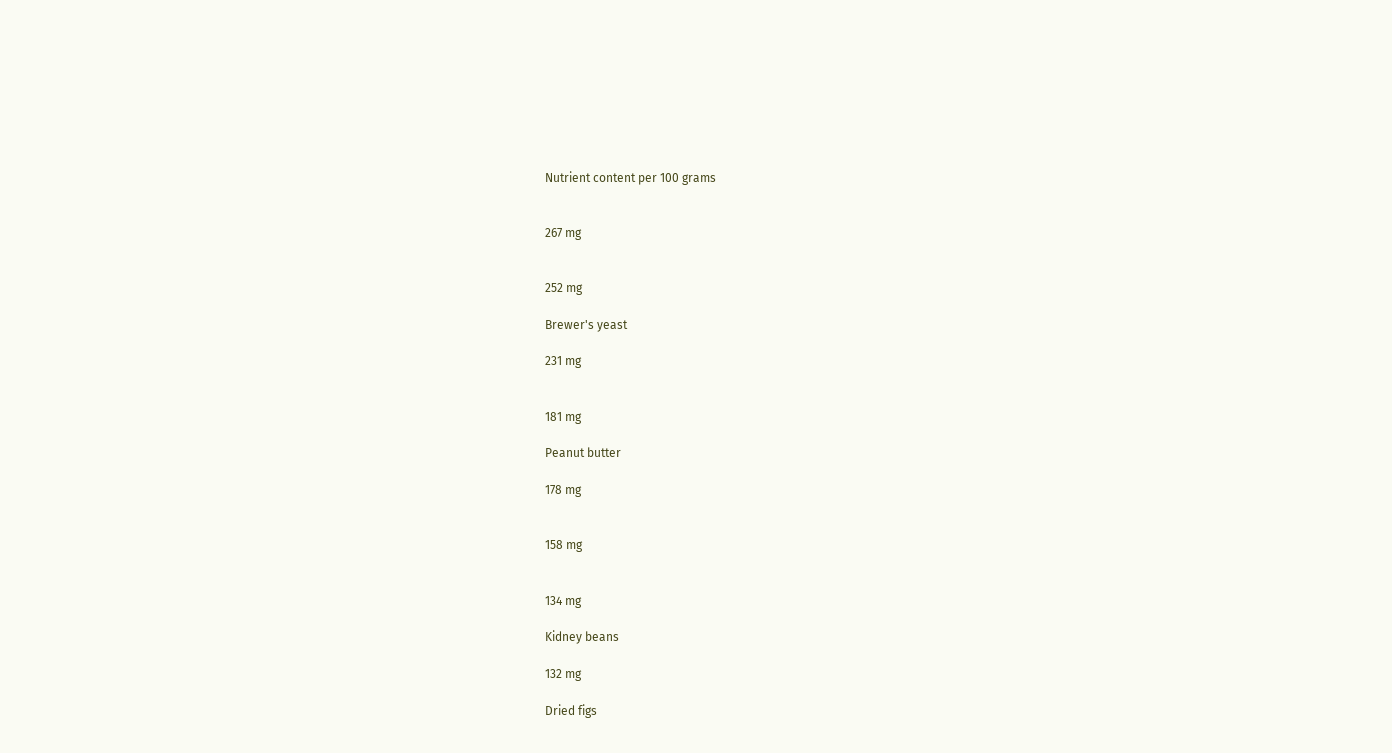Nutrient content per 100 grams


267 mg


252 mg

Brewer's yeast

231 mg


181 mg

Peanut butter

178 mg


158 mg


134 mg

Kidney beans

132 mg

Dried figs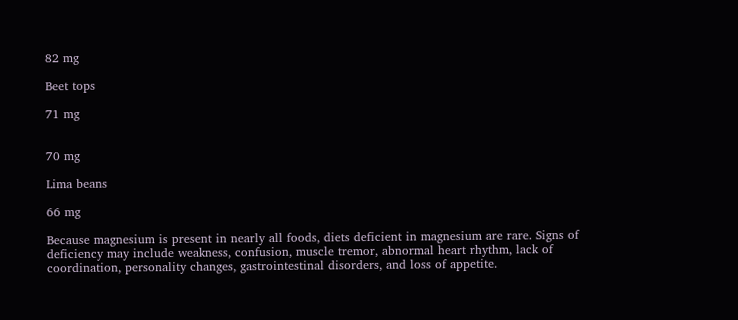82 mg

Beet tops

71 mg


70 mg

Lima beans

66 mg

Because magnesium is present in nearly all foods, diets deficient in magnesium are rare. Signs of deficiency may include weakness, confusion, muscle tremor, abnormal heart rhythm, lack of coordination, personality changes, gastrointestinal disorders, and loss of appetite.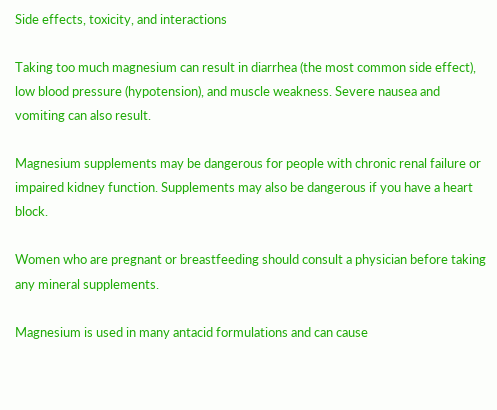Side effects, toxicity, and interactions

Taking too much magnesium can result in diarrhea (the most common side effect), low blood pressure (hypotension), and muscle weakness. Severe nausea and vomiting can also result.

Magnesium supplements may be dangerous for people with chronic renal failure or impaired kidney function. Supplements may also be dangerous if you have a heart block.

Women who are pregnant or breastfeeding should consult a physician before taking any mineral supplements.

Magnesium is used in many antacid formulations and can cause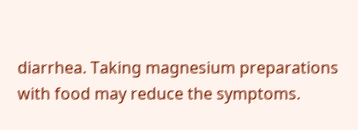diarrhea. Taking magnesium preparations with food may reduce the symptoms.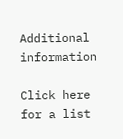Additional information

Click here for a list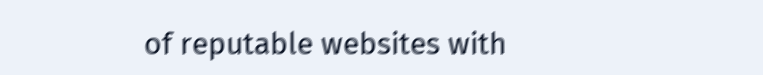of reputable websites with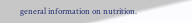general information on nutrition.